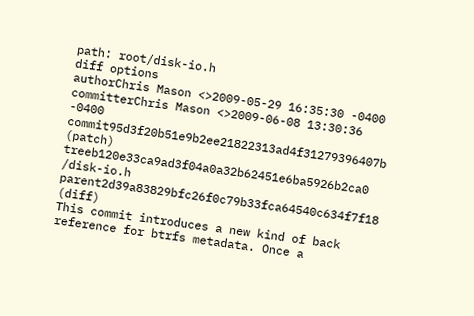path: root/disk-io.h
diff options
authorChris Mason <>2009-05-29 16:35:30 -0400
committerChris Mason <>2009-06-08 13:30:36 -0400
commit95d3f20b51e9b2ee21822313ad4f31279396407b (patch)
treeb120e33ca9ad3f04a0a32b62451e6ba5926b2ca0 /disk-io.h
parent2d39a83829bfc26f0c79b33fca64540c634f7f18 (diff)
This commit introduces a new kind of back reference for btrfs metadata. Once a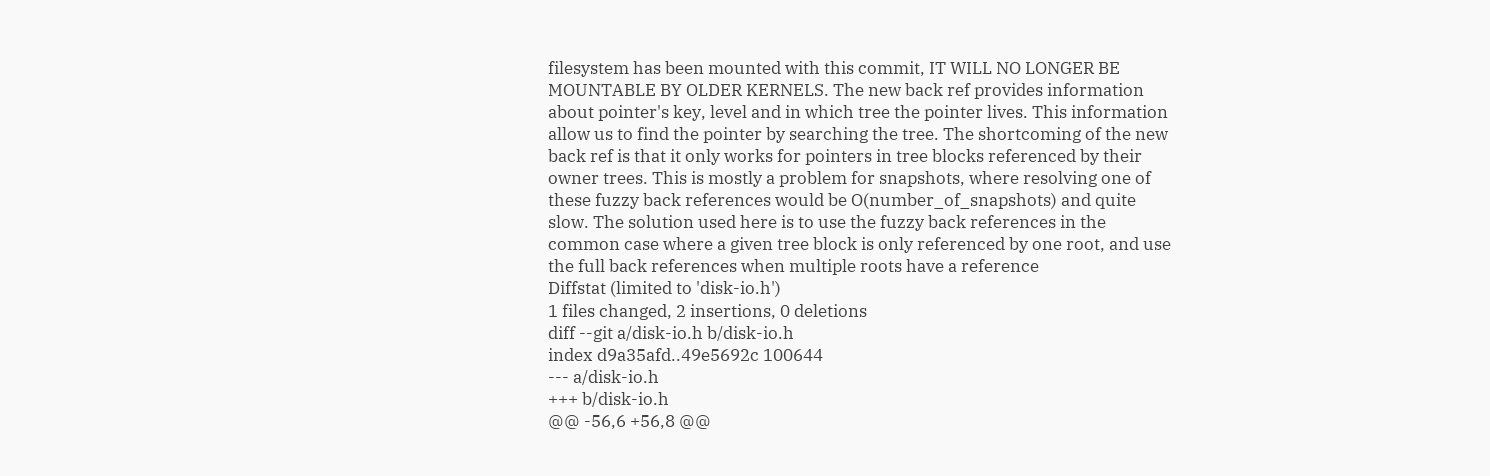filesystem has been mounted with this commit, IT WILL NO LONGER BE MOUNTABLE BY OLDER KERNELS. The new back ref provides information about pointer's key, level and in which tree the pointer lives. This information allow us to find the pointer by searching the tree. The shortcoming of the new back ref is that it only works for pointers in tree blocks referenced by their owner trees. This is mostly a problem for snapshots, where resolving one of these fuzzy back references would be O(number_of_snapshots) and quite slow. The solution used here is to use the fuzzy back references in the common case where a given tree block is only referenced by one root, and use the full back references when multiple roots have a reference
Diffstat (limited to 'disk-io.h')
1 files changed, 2 insertions, 0 deletions
diff --git a/disk-io.h b/disk-io.h
index d9a35afd..49e5692c 100644
--- a/disk-io.h
+++ b/disk-io.h
@@ -56,6 +56,8 @@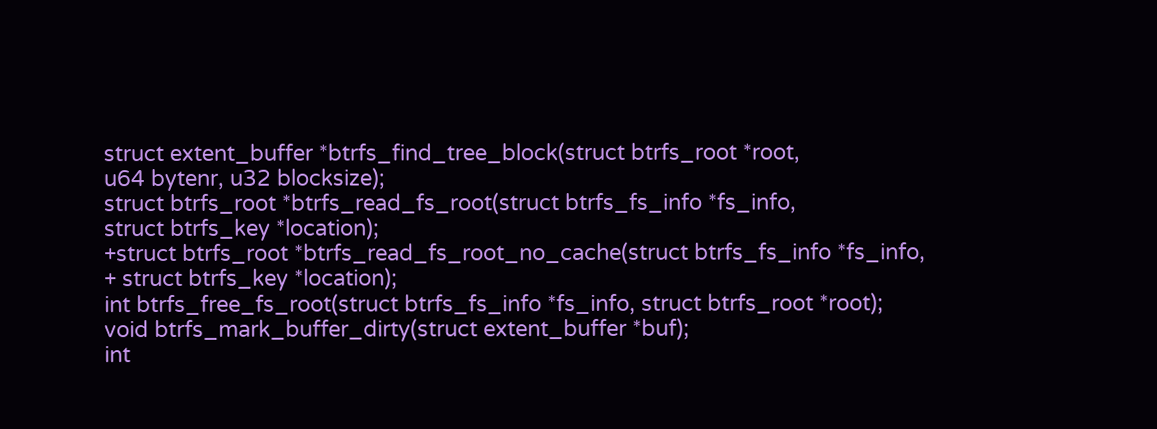struct extent_buffer *btrfs_find_tree_block(struct btrfs_root *root,
u64 bytenr, u32 blocksize);
struct btrfs_root *btrfs_read_fs_root(struct btrfs_fs_info *fs_info,
struct btrfs_key *location);
+struct btrfs_root *btrfs_read_fs_root_no_cache(struct btrfs_fs_info *fs_info,
+ struct btrfs_key *location);
int btrfs_free_fs_root(struct btrfs_fs_info *fs_info, struct btrfs_root *root);
void btrfs_mark_buffer_dirty(struct extent_buffer *buf);
int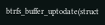btrfs_buffer_uptodate(struct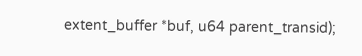extent_buffer *buf, u64 parent_transid);